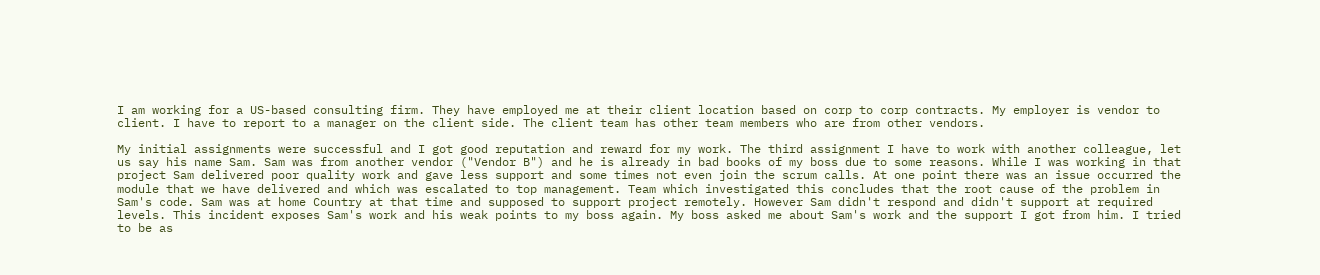I am working for a US-based consulting firm. They have employed me at their client location based on corp to corp contracts. My employer is vendor to client. I have to report to a manager on the client side. The client team has other team members who are from other vendors.

My initial assignments were successful and I got good reputation and reward for my work. The third assignment I have to work with another colleague, let us say his name Sam. Sam was from another vendor ("Vendor B") and he is already in bad books of my boss due to some reasons. While I was working in that project Sam delivered poor quality work and gave less support and some times not even join the scrum calls. At one point there was an issue occurred the module that we have delivered and which was escalated to top management. Team which investigated this concludes that the root cause of the problem in Sam's code. Sam was at home Country at that time and supposed to support project remotely. However Sam didn't respond and didn't support at required levels. This incident exposes Sam's work and his weak points to my boss again. My boss asked me about Sam's work and the support I got from him. I tried to be as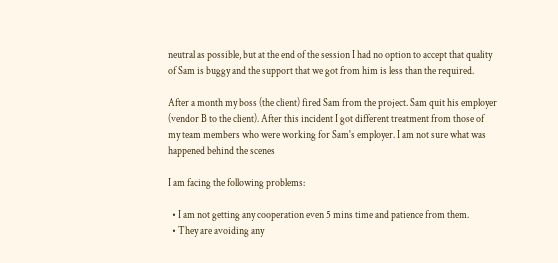neutral as possible, but at the end of the session I had no option to accept that quality of Sam is buggy and the support that we got from him is less than the required.

After a month my boss (the client) fired Sam from the project. Sam quit his employer (vendor B to the client). After this incident I got different treatment from those of my team members who were working for Sam's employer. I am not sure what was happened behind the scenes

I am facing the following problems:

  • I am not getting any cooperation even 5 mins time and patience from them.
  • They are avoiding any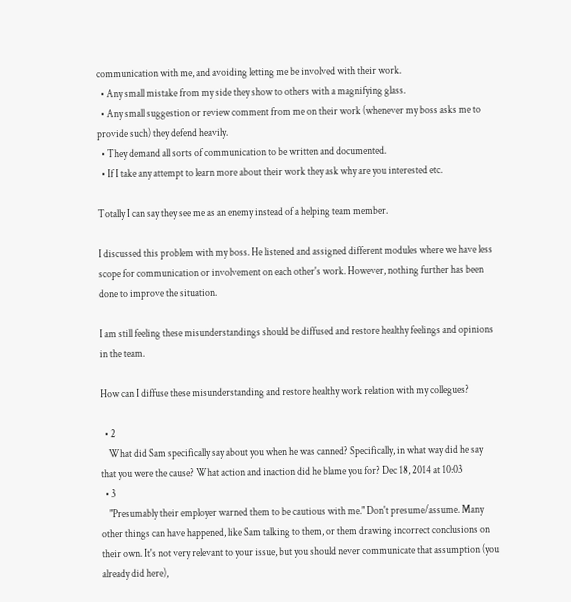communication with me, and avoiding letting me be involved with their work.
  • Any small mistake from my side they show to others with a magnifying glass.
  • Any small suggestion or review comment from me on their work (whenever my boss asks me to provide such) they defend heavily.
  • They demand all sorts of communication to be written and documented.
  • If I take any attempt to learn more about their work they ask why are you interested etc.

Totally I can say they see me as an enemy instead of a helping team member.

I discussed this problem with my boss. He listened and assigned different modules where we have less scope for communication or involvement on each other's work. However, nothing further has been done to improve the situation.

I am still feeling these misunderstandings should be diffused and restore healthy feelings and opinions in the team.

How can I diffuse these misunderstanding and restore healthy work relation with my collegues?

  • 2
    What did Sam specifically say about you when he was canned? Specifically, in what way did he say that you were the cause? What action and inaction did he blame you for? Dec 18, 2014 at 10:03
  • 3
    "Presumably their employer warned them to be cautious with me." Don't presume/assume. Many other things can have happened, like Sam talking to them, or them drawing incorrect conclusions on their own. It's not very relevant to your issue, but you should never communicate that assumption (you already did here),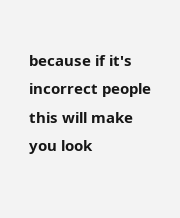because if it's incorrect people this will make you look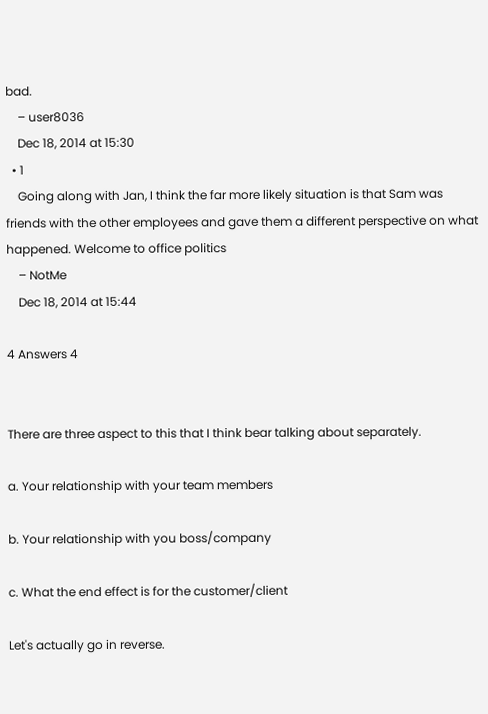bad.
    – user8036
    Dec 18, 2014 at 15:30
  • 1
    Going along with Jan, I think the far more likely situation is that Sam was friends with the other employees and gave them a different perspective on what happened. Welcome to office politics
    – NotMe
    Dec 18, 2014 at 15:44

4 Answers 4


There are three aspect to this that I think bear talking about separately.

a. Your relationship with your team members

b. Your relationship with you boss/company

c. What the end effect is for the customer/client

Let's actually go in reverse.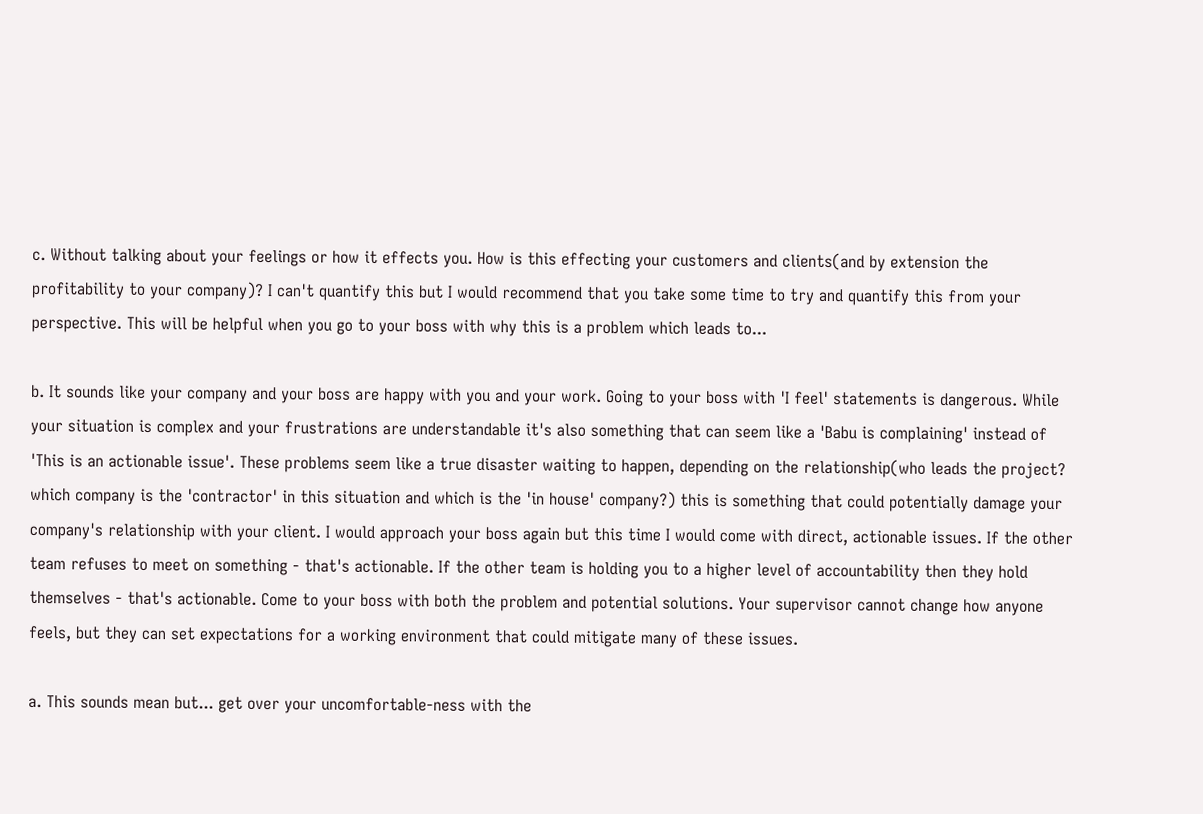c. Without talking about your feelings or how it effects you. How is this effecting your customers and clients(and by extension the profitability to your company)? I can't quantify this but I would recommend that you take some time to try and quantify this from your perspective. This will be helpful when you go to your boss with why this is a problem which leads to...

b. It sounds like your company and your boss are happy with you and your work. Going to your boss with 'I feel' statements is dangerous. While your situation is complex and your frustrations are understandable it's also something that can seem like a 'Babu is complaining' instead of 'This is an actionable issue'. These problems seem like a true disaster waiting to happen, depending on the relationship(who leads the project? which company is the 'contractor' in this situation and which is the 'in house' company?) this is something that could potentially damage your company's relationship with your client. I would approach your boss again but this time I would come with direct, actionable issues. If the other team refuses to meet on something - that's actionable. If the other team is holding you to a higher level of accountability then they hold themselves - that's actionable. Come to your boss with both the problem and potential solutions. Your supervisor cannot change how anyone feels, but they can set expectations for a working environment that could mitigate many of these issues.

a. This sounds mean but... get over your uncomfortable-ness with the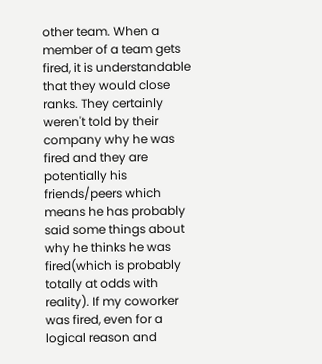other team. When a member of a team gets fired, it is understandable that they would close ranks. They certainly weren't told by their company why he was fired and they are potentially his friends/peers which means he has probably said some things about why he thinks he was fired(which is probably totally at odds with reality). If my coworker was fired, even for a logical reason and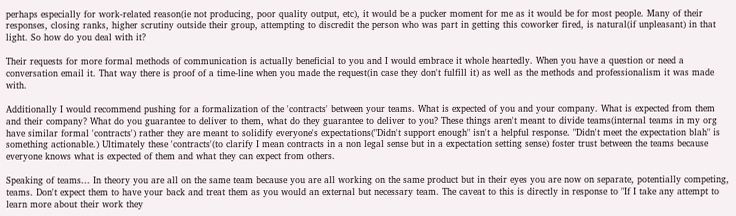perhaps especially for work-related reason(ie not producing, poor quality output, etc), it would be a pucker moment for me as it would be for most people. Many of their responses, closing ranks, higher scrutiny outside their group, attempting to discredit the person who was part in getting this coworker fired, is natural(if unpleasant) in that light. So how do you deal with it?

Their requests for more formal methods of communication is actually beneficial to you and I would embrace it whole heartedly. When you have a question or need a conversation email it. That way there is proof of a time-line when you made the request(in case they don't fulfill it) as well as the methods and professionalism it was made with.

Additionally I would recommend pushing for a formalization of the 'contracts' between your teams. What is expected of you and your company. What is expected from them and their company? What do you guarantee to deliver to them, what do they guarantee to deliver to you? These things aren't meant to divide teams(internal teams in my org have similar formal 'contracts') rather they are meant to solidify everyone's expectations("Didn't support enough" isn't a helpful response. "Didn't meet the expectation blah" is something actionable.) Ultimately these 'contracts'(to clarify I mean contracts in a non legal sense but in a expectation setting sense) foster trust between the teams because everyone knows what is expected of them and what they can expect from others.

Speaking of teams... In theory you are all on the same team because you are all working on the same product but in their eyes you are now on separate, potentially competing, teams. Don't expect them to have your back and treat them as you would an external but necessary team. The caveat to this is directly in response to "If I take any attempt to learn more about their work they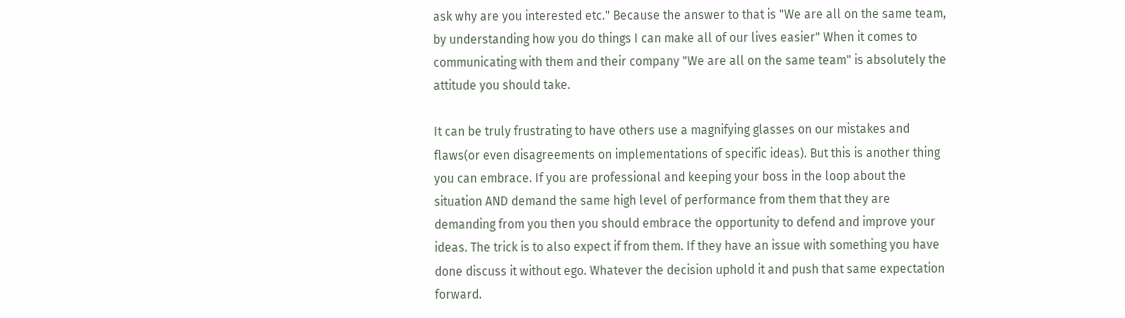ask why are you interested etc." Because the answer to that is "We are all on the same team, by understanding how you do things I can make all of our lives easier" When it comes to communicating with them and their company "We are all on the same team" is absolutely the attitude you should take.

It can be truly frustrating to have others use a magnifying glasses on our mistakes and flaws(or even disagreements on implementations of specific ideas). But this is another thing you can embrace. If you are professional and keeping your boss in the loop about the situation AND demand the same high level of performance from them that they are demanding from you then you should embrace the opportunity to defend and improve your ideas. The trick is to also expect if from them. If they have an issue with something you have done discuss it without ego. Whatever the decision uphold it and push that same expectation forward.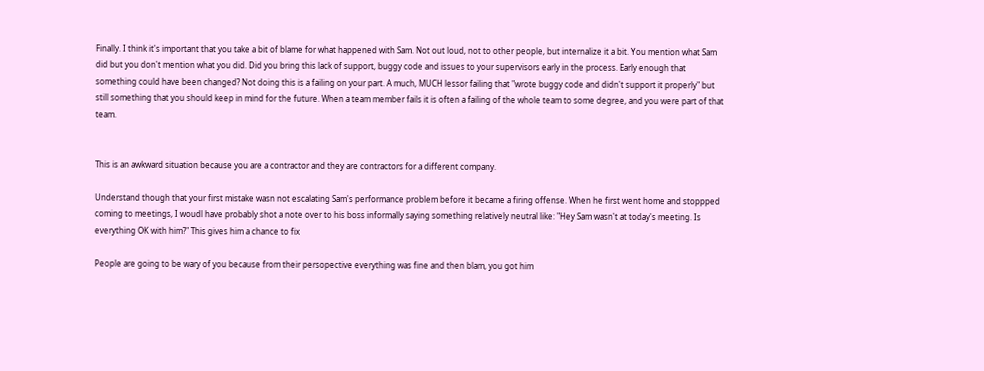Finally. I think it's important that you take a bit of blame for what happened with Sam. Not out loud, not to other people, but internalize it a bit. You mention what Sam did but you don't mention what you did. Did you bring this lack of support, buggy code and issues to your supervisors early in the process. Early enough that something could have been changed? Not doing this is a failing on your part. A much, MUCH lessor failing that "wrote buggy code and didn't support it properly" but still something that you should keep in mind for the future. When a team member fails it is often a failing of the whole team to some degree, and you were part of that team.


This is an awkward situation because you are a contractor and they are contractors for a different company.

Understand though that your first mistake wasn not escalating Sam's performance problem before it became a firing offense. When he first went home and stoppped coming to meetings, I woudl have probably shot a note over to his boss informally saying something relatively neutral like: "Hey Sam wasn't at today's meeting. Is everything OK with him?" This gives him a chance to fix

People are going to be wary of you because from their persopective everything was fine and then blam, you got him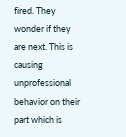fired. They wonder if they are next. This is causing unprofessional behavior on their part which is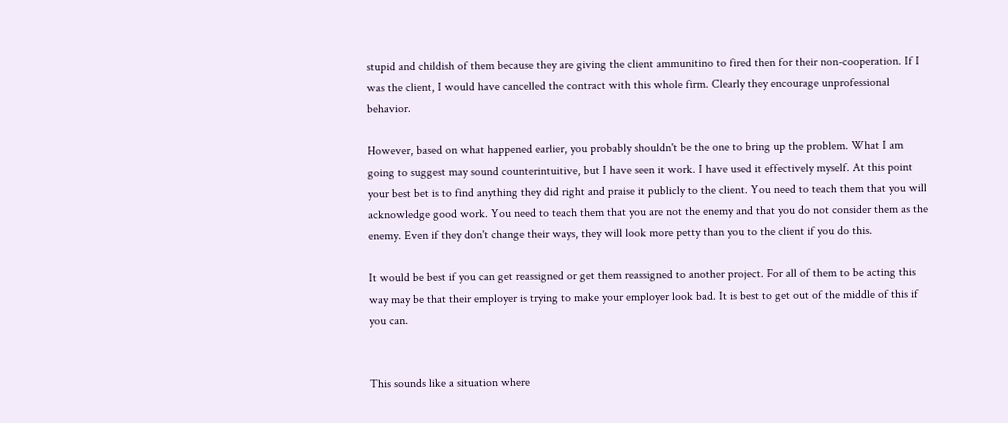stupid and childish of them because they are giving the client ammunitino to fired then for their non-cooperation. If I was the client, I would have cancelled the contract with this whole firm. Clearly they encourage unprofessional behavior.

However, based on what happened earlier, you probably shouldn't be the one to bring up the problem. What I am going to suggest may sound counterintuitive, but I have seen it work. I have used it effectively myself. At this point your best bet is to find anything they did right and praise it publicly to the client. You need to teach them that you will acknowledge good work. You need to teach them that you are not the enemy and that you do not consider them as the enemy. Even if they don't change their ways, they will look more petty than you to the client if you do this.

It would be best if you can get reassigned or get them reassigned to another project. For all of them to be acting this way may be that their employer is trying to make your employer look bad. It is best to get out of the middle of this if you can.


This sounds like a situation where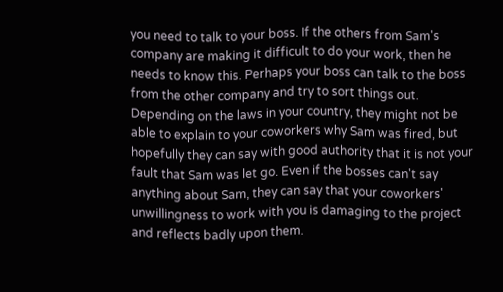you need to talk to your boss. If the others from Sam's company are making it difficult to do your work, then he needs to know this. Perhaps your boss can talk to the boss from the other company and try to sort things out. Depending on the laws in your country, they might not be able to explain to your coworkers why Sam was fired, but hopefully they can say with good authority that it is not your fault that Sam was let go. Even if the bosses can't say anything about Sam, they can say that your coworkers' unwillingness to work with you is damaging to the project and reflects badly upon them.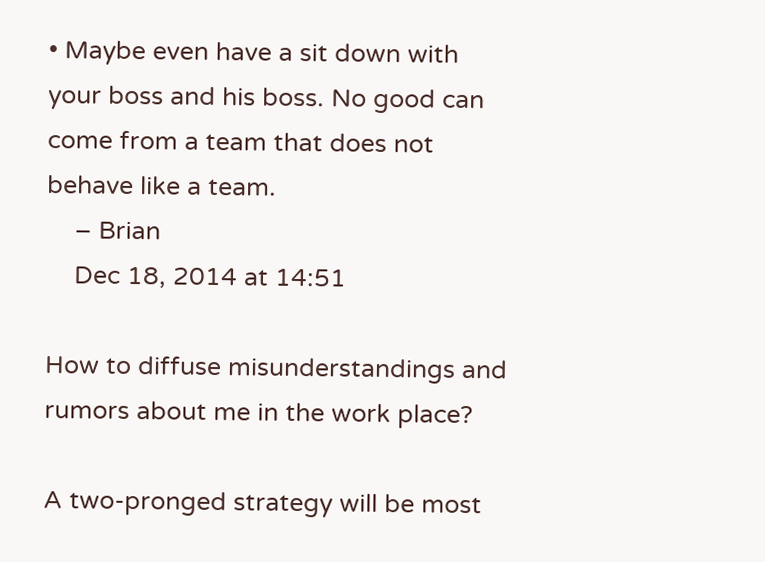• Maybe even have a sit down with your boss and his boss. No good can come from a team that does not behave like a team.
    – Brian
    Dec 18, 2014 at 14:51

How to diffuse misunderstandings and rumors about me in the work place?

A two-pronged strategy will be most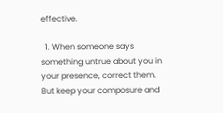effective.

  1. When someone says something untrue about you in your presence, correct them. But keep your composure and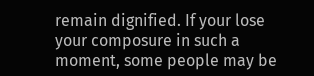remain dignified. If your lose your composure in such a moment, some people may be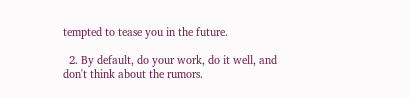tempted to tease you in the future.

  2. By default, do your work, do it well, and don't think about the rumors.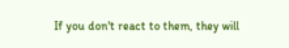If you don't react to them, they will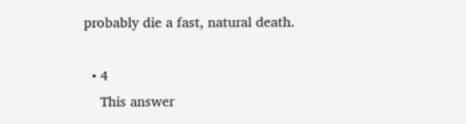probably die a fast, natural death.

  • 4
    This answer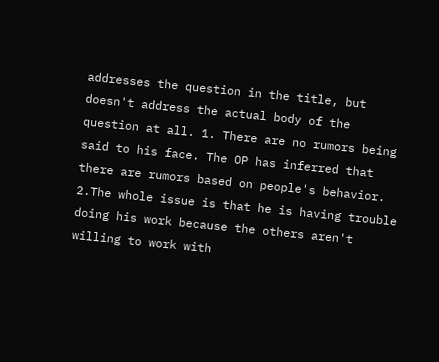addresses the question in the title, but doesn't address the actual body of the question at all. 1. There are no rumors being said to his face. The OP has inferred that there are rumors based on people's behavior. 2.The whole issue is that he is having trouble doing his work because the others aren't willing to work with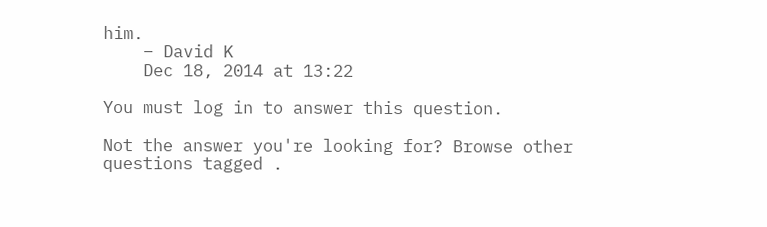him.
    – David K
    Dec 18, 2014 at 13:22

You must log in to answer this question.

Not the answer you're looking for? Browse other questions tagged .